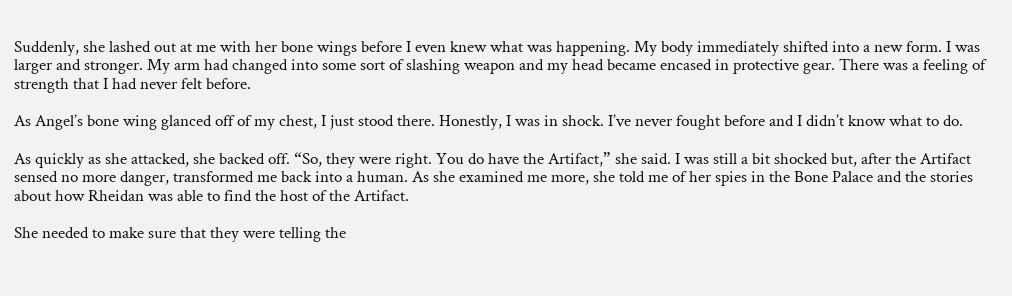Suddenly, she lashed out at me with her bone wings before I even knew what was happening. My body immediately shifted into a new form. I was larger and stronger. My arm had changed into some sort of slashing weapon and my head became encased in protective gear. There was a feeling of strength that I had never felt before.

As Angel’s bone wing glanced off of my chest, I just stood there. Honestly, I was in shock. I’ve never fought before and I didn’t know what to do.

As quickly as she attacked, she backed off. “So, they were right. You do have the Artifact,” she said. I was still a bit shocked but, after the Artifact sensed no more danger, transformed me back into a human. As she examined me more, she told me of her spies in the Bone Palace and the stories about how Rheidan was able to find the host of the Artifact.

She needed to make sure that they were telling the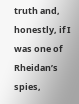truth and, honestly, if I was one of Rheidan’s spies,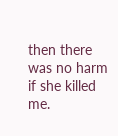then there was no harm
if she killed me.